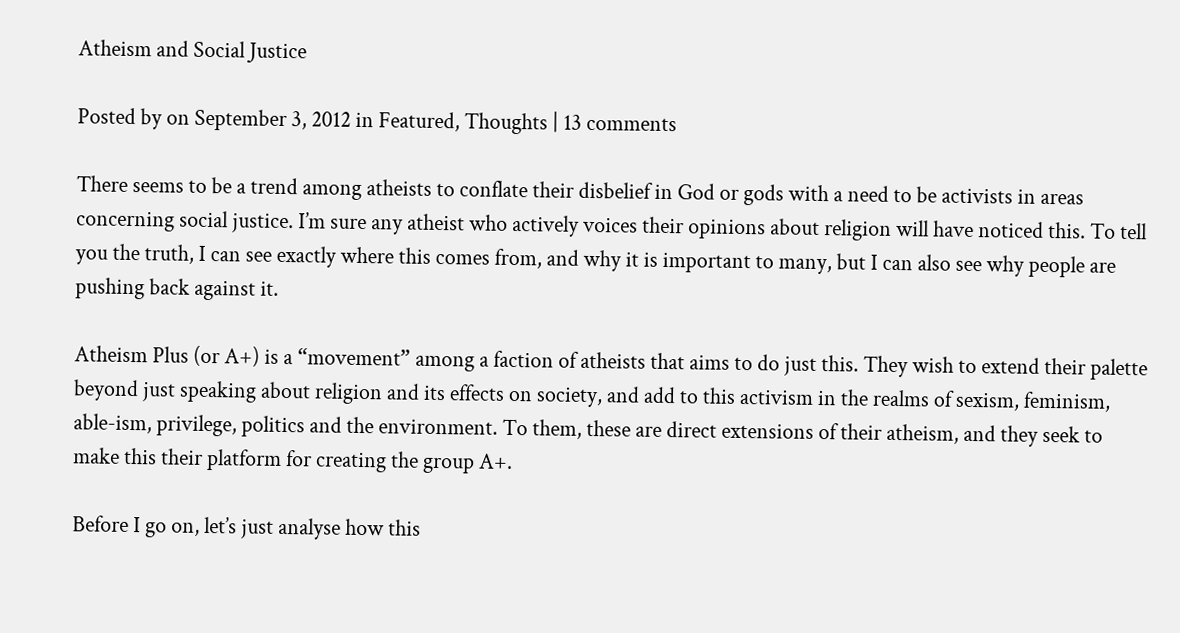Atheism and Social Justice

Posted by on September 3, 2012 in Featured, Thoughts | 13 comments

There seems to be a trend among atheists to conflate their disbelief in God or gods with a need to be activists in areas concerning social justice. I’m sure any atheist who actively voices their opinions about religion will have noticed this. To tell you the truth, I can see exactly where this comes from, and why it is important to many, but I can also see why people are pushing back against it.

Atheism Plus (or A+) is a “movement” among a faction of atheists that aims to do just this. They wish to extend their palette beyond just speaking about religion and its effects on society, and add to this activism in the realms of sexism, feminism, able-ism, privilege, politics and the environment. To them, these are direct extensions of their atheism, and they seek to make this their platform for creating the group A+.

Before I go on, let’s just analyse how this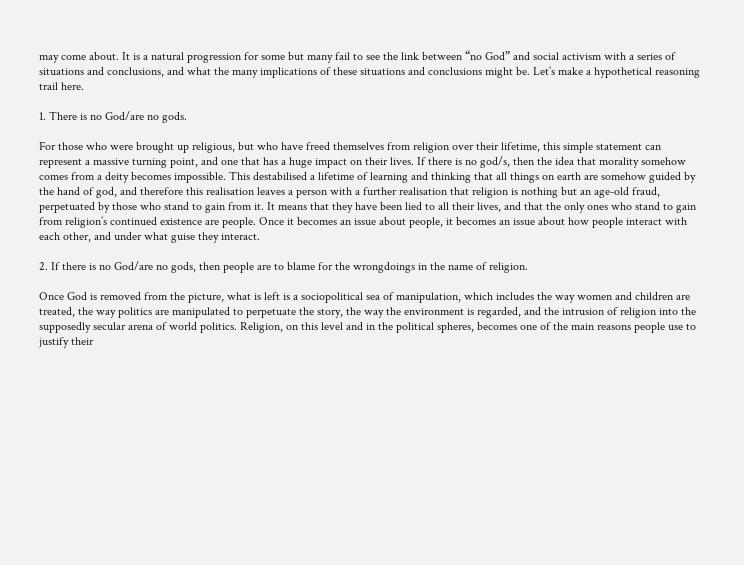may come about. It is a natural progression for some but many fail to see the link between “no God” and social activism with a series of situations and conclusions, and what the many implications of these situations and conclusions might be. Let’s make a hypothetical reasoning trail here.

1. There is no God/are no gods.

For those who were brought up religious, but who have freed themselves from religion over their lifetime, this simple statement can represent a massive turning point, and one that has a huge impact on their lives. If there is no god/s, then the idea that morality somehow comes from a deity becomes impossible. This destabilised a lifetime of learning and thinking that all things on earth are somehow guided by the hand of god, and therefore this realisation leaves a person with a further realisation that religion is nothing but an age-old fraud, perpetuated by those who stand to gain from it. It means that they have been lied to all their lives, and that the only ones who stand to gain from religion’s continued existence are people. Once it becomes an issue about people, it becomes an issue about how people interact with each other, and under what guise they interact.

2. If there is no God/are no gods, then people are to blame for the wrongdoings in the name of religion.

Once God is removed from the picture, what is left is a sociopolitical sea of manipulation, which includes the way women and children are treated, the way politics are manipulated to perpetuate the story, the way the environment is regarded, and the intrusion of religion into the supposedly secular arena of world politics. Religion, on this level and in the political spheres, becomes one of the main reasons people use to justify their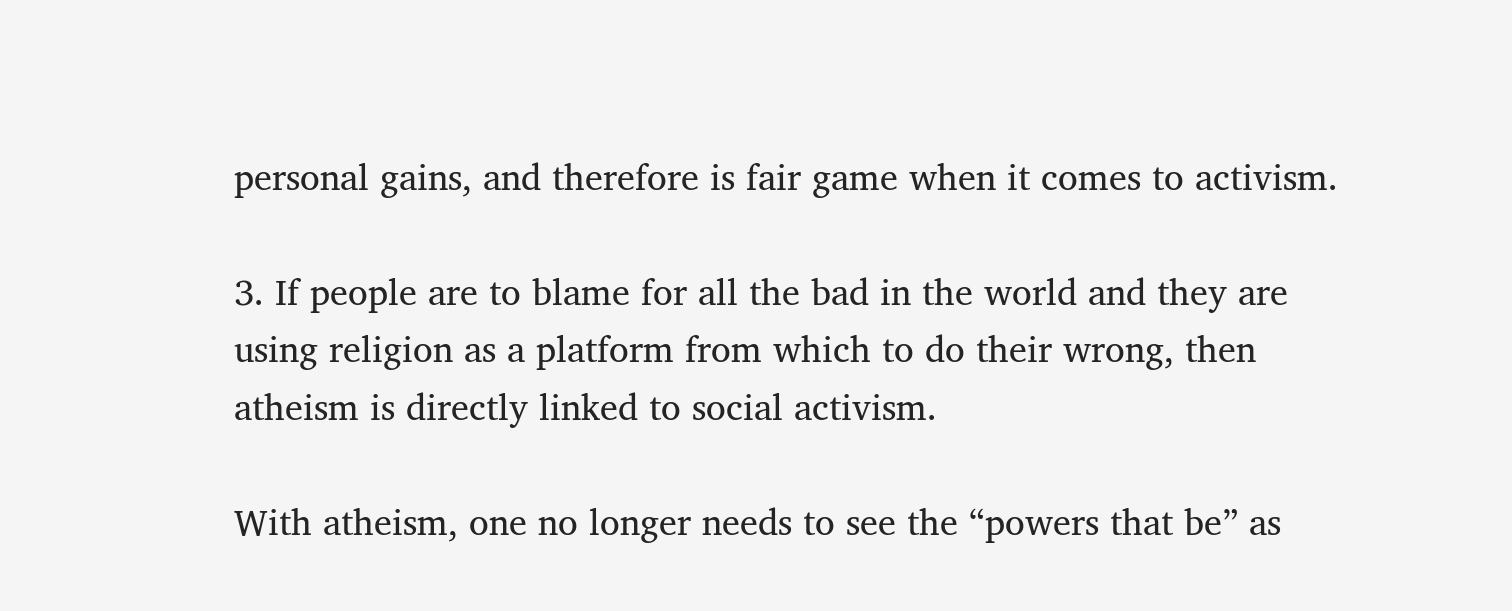personal gains, and therefore is fair game when it comes to activism.

3. If people are to blame for all the bad in the world and they are using religion as a platform from which to do their wrong, then atheism is directly linked to social activism.

With atheism, one no longer needs to see the “powers that be” as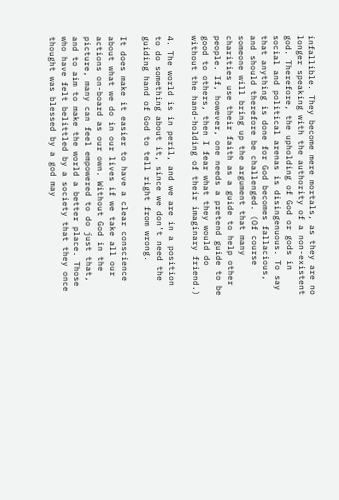infallible. They become mere mortals, as they are no longer speaking with the authority of a non-existent god. Therefore, the upholding of God or gods in social and political arenas is disingenuous. To say that anything is done for God becomes fallacious, and should therefore be challenged. (Of course someone will bring up the argument that many charities use their faith as a guide to help other people. If, however, one needs a pretend guide to be good to others, then I fear what they would do without the hand-holding of their imaginary friend.)

4. The world is in peril, and we are in a position to do something about it, since we don’t need the guiding hand of God to tell right from wrong.

It does make it easier to have a clear conscience about what we do in our lives if we take all our actions on-board as our own. Without God in the picture, many can feel empowered to do just that, and to aim to make the world a better place. Those who have felt belittled by a society that they once thought was blessed by a god may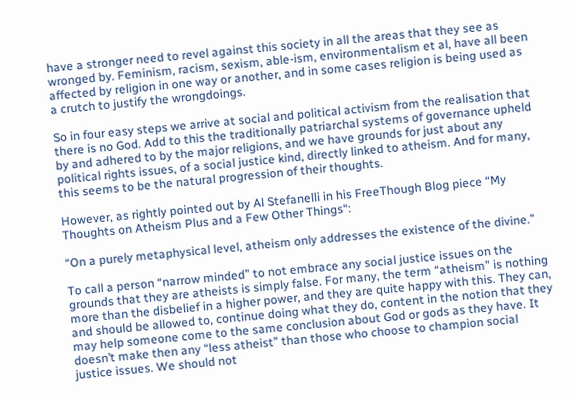have a stronger need to revel against this society in all the areas that they see as wronged by. Feminism, racism, sexism, able-ism, environmentalism et al, have all been affected by religion in one way or another, and in some cases religion is being used as a crutch to justify the wrongdoings.

So in four easy steps we arrive at social and political activism from the realisation that there is no God. Add to this the traditionally patriarchal systems of governance upheld by and adhered to by the major religions, and we have grounds for just about any political rights issues, of a social justice kind, directly linked to atheism. And for many, this seems to be the natural progression of their thoughts.

However, as rightly pointed out by Al Stefanelli in his FreeThough Blog piece “My Thoughts on Atheism Plus and a Few Other Things“:

“On a purely metaphysical level, atheism only addresses the existence of the divine.”

To call a person “narrow minded” to not embrace any social justice issues on the grounds that they are atheists is simply false. For many, the term “atheism” is nothing more than the disbelief in a higher power, and they are quite happy with this. They can, and should be allowed to, continue doing what they do, content in the notion that they may help someone come to the same conclusion about God or gods as they have. It doesn’t make then any “less atheist” than those who choose to champion social justice issues. We should not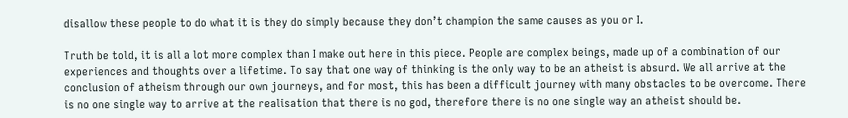disallow these people to do what it is they do simply because they don’t champion the same causes as you or I.

Truth be told, it is all a lot more complex than I make out here in this piece. People are complex beings, made up of a combination of our experiences and thoughts over a lifetime. To say that one way of thinking is the only way to be an atheist is absurd. We all arrive at the conclusion of atheism through our own journeys, and for most, this has been a difficult journey with many obstacles to be overcome. There is no one single way to arrive at the realisation that there is no god, therefore there is no one single way an atheist should be.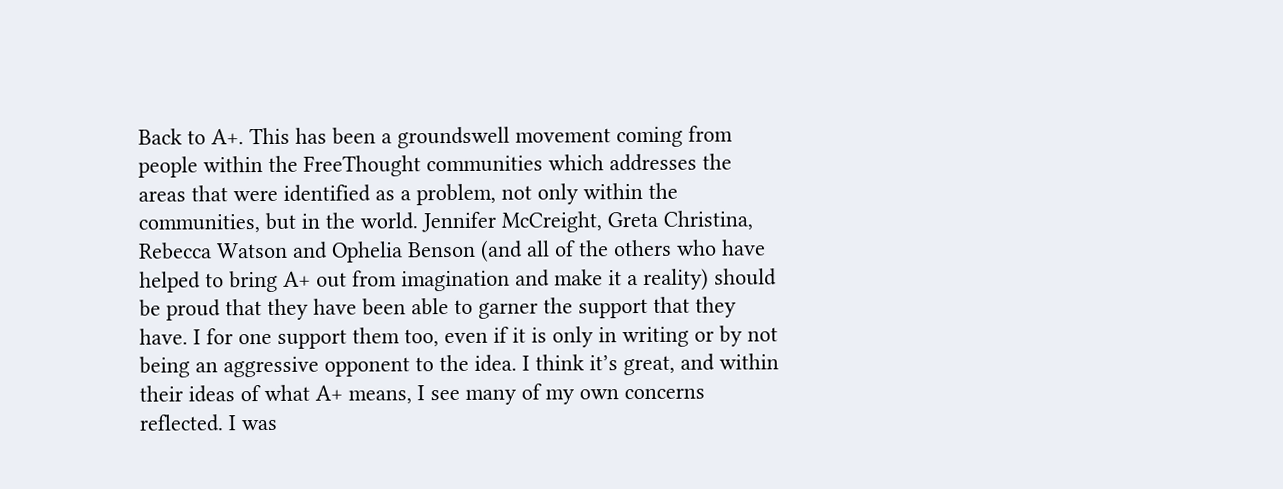Back to A+. This has been a groundswell movement coming from people within the FreeThought communities which addresses the areas that were identified as a problem, not only within the communities, but in the world. Jennifer McCreight, Greta Christina, Rebecca Watson and Ophelia Benson (and all of the others who have helped to bring A+ out from imagination and make it a reality) should be proud that they have been able to garner the support that they have. I for one support them too, even if it is only in writing or by not being an aggressive opponent to the idea. I think it’s great, and within their ideas of what A+ means, I see many of my own concerns reflected. I was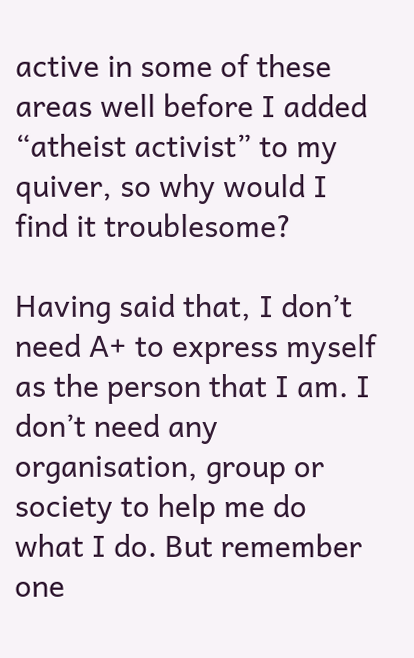active in some of these areas well before I added “atheist activist” to my quiver, so why would I find it troublesome?

Having said that, I don’t need A+ to express myself as the person that I am. I don’t need any organisation, group or society to help me do what I do. But remember one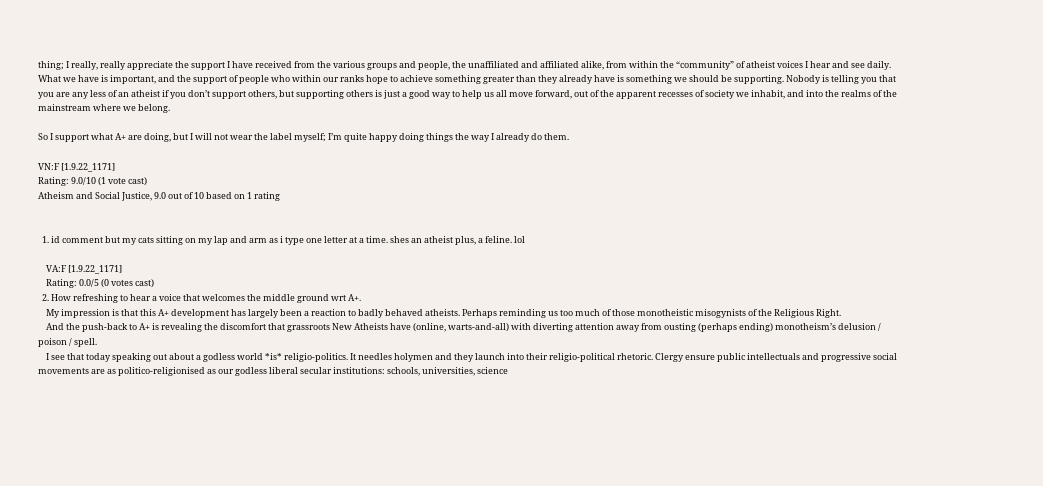thing; I really, really appreciate the support I have received from the various groups and people, the unaffiliated and affiliated alike, from within the “community” of atheist voices I hear and see daily. What we have is important, and the support of people who within our ranks hope to achieve something greater than they already have is something we should be supporting. Nobody is telling you that you are any less of an atheist if you don’t support others, but supporting others is just a good way to help us all move forward, out of the apparent recesses of society we inhabit, and into the realms of the mainstream where we belong.

So I support what A+ are doing, but I will not wear the label myself; I’m quite happy doing things the way I already do them.

VN:F [1.9.22_1171]
Rating: 9.0/10 (1 vote cast)
Atheism and Social Justice, 9.0 out of 10 based on 1 rating


  1. id comment but my cats sitting on my lap and arm as i type one letter at a time. shes an atheist plus, a feline. lol

    VA:F [1.9.22_1171]
    Rating: 0.0/5 (0 votes cast)
  2. How refreshing to hear a voice that welcomes the middle ground wrt A+.
    My impression is that this A+ development has largely been a reaction to badly behaved atheists. Perhaps reminding us too much of those monotheistic misogynists of the Religious Right.
    And the push-back to A+ is revealing the discomfort that grassroots New Atheists have (online, warts-and-all) with diverting attention away from ousting (perhaps ending) monotheism’s delusion / poison / spell.
    I see that today speaking out about a godless world *is* religio-politics. It needles holymen and they launch into their religio-political rhetoric. Clergy ensure public intellectuals and progressive social movements are as politico-religionised as our godless liberal secular institutions: schools, universities, science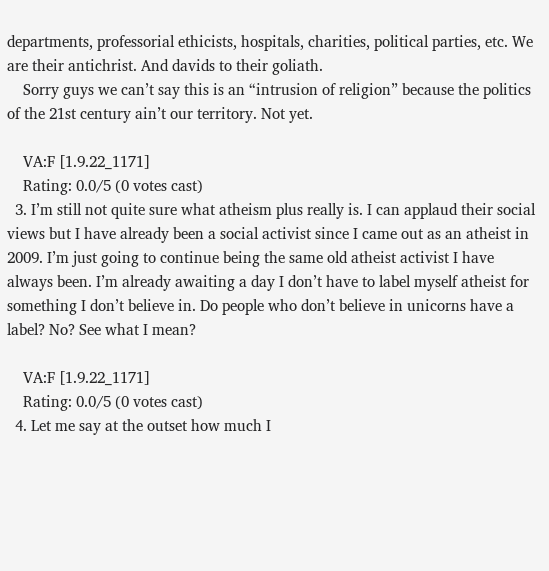departments, professorial ethicists, hospitals, charities, political parties, etc. We are their antichrist. And davids to their goliath.
    Sorry guys we can’t say this is an “intrusion of religion” because the politics of the 21st century ain’t our territory. Not yet.

    VA:F [1.9.22_1171]
    Rating: 0.0/5 (0 votes cast)
  3. I’m still not quite sure what atheism plus really is. I can applaud their social views but I have already been a social activist since I came out as an atheist in 2009. I’m just going to continue being the same old atheist activist I have always been. I’m already awaiting a day I don’t have to label myself atheist for something I don’t believe in. Do people who don’t believe in unicorns have a label? No? See what I mean?

    VA:F [1.9.22_1171]
    Rating: 0.0/5 (0 votes cast)
  4. Let me say at the outset how much I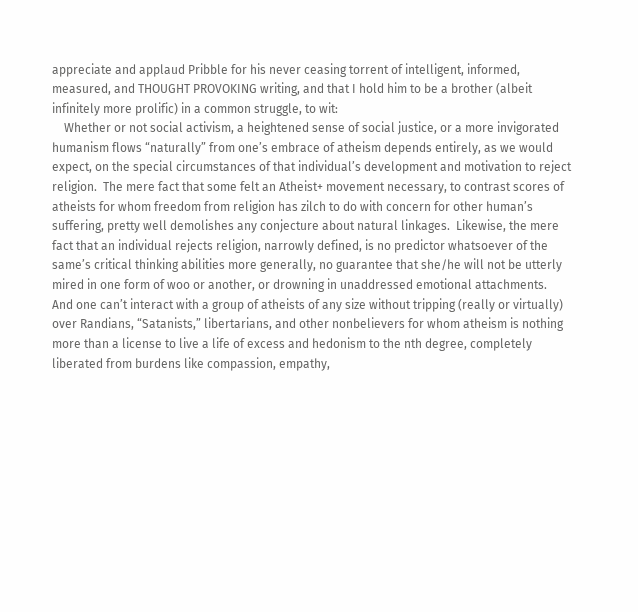appreciate and applaud Pribble for his never ceasing torrent of intelligent, informed, measured, and THOUGHT PROVOKING writing, and that I hold him to be a brother (albeit infinitely more prolific) in a common struggle, to wit:
    Whether or not social activism, a heightened sense of social justice, or a more invigorated humanism flows “naturally” from one’s embrace of atheism depends entirely, as we would expect, on the special circumstances of that individual’s development and motivation to reject religion.  The mere fact that some felt an Atheist+ movement necessary, to contrast scores of atheists for whom freedom from religion has zilch to do with concern for other human’s suffering, pretty well demolishes any conjecture about natural linkages.  Likewise, the mere fact that an individual rejects religion, narrowly defined, is no predictor whatsoever of the same’s critical thinking abilities more generally, no guarantee that she/he will not be utterly mired in one form of woo or another, or drowning in unaddressed emotional attachments.   And one can’t interact with a group of atheists of any size without tripping (really or virtually) over Randians, “Satanists,” libertarians, and other nonbelievers for whom atheism is nothing more than a license to live a life of excess and hedonism to the nth degree, completely liberated from burdens like compassion, empathy,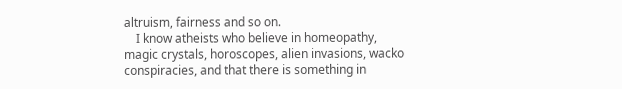altruism, fairness and so on.
    I know atheists who believe in homeopathy, magic crystals, horoscopes, alien invasions, wacko conspiracies, and that there is something in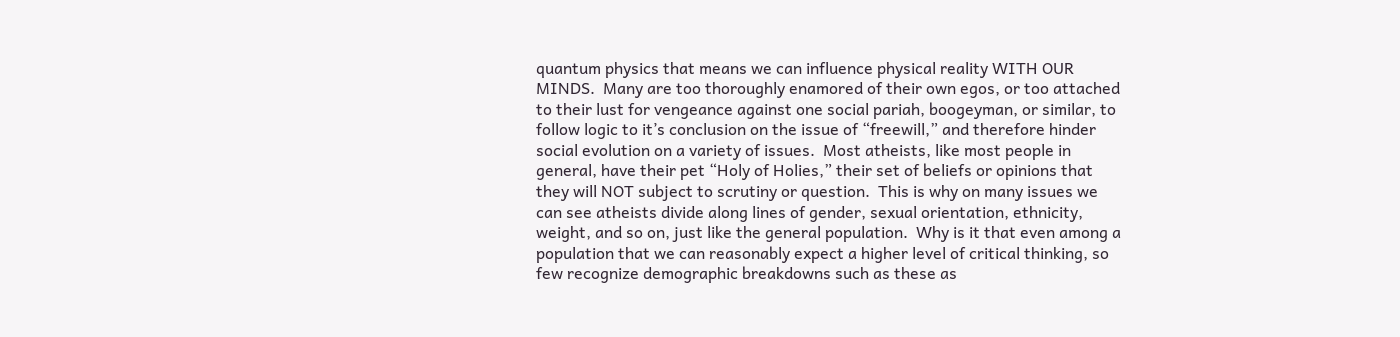quantum physics that means we can influence physical reality WITH OUR MINDS.  Many are too thoroughly enamored of their own egos, or too attached to their lust for vengeance against one social pariah, boogeyman, or similar, to follow logic to it’s conclusion on the issue of “freewill,” and therefore hinder social evolution on a variety of issues.  Most atheists, like most people in general, have their pet “Holy of Holies,” their set of beliefs or opinions that they will NOT subject to scrutiny or question.  This is why on many issues we can see atheists divide along lines of gender, sexual orientation, ethnicity, weight, and so on, just like the general population.  Why is it that even among a population that we can reasonably expect a higher level of critical thinking, so few recognize demographic breakdowns such as these as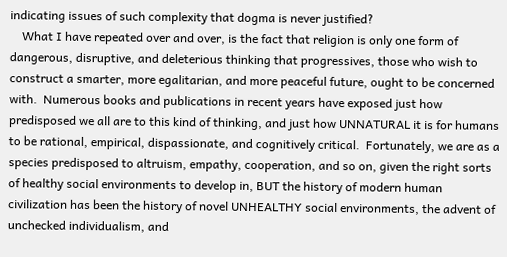indicating issues of such complexity that dogma is never justified?
    What I have repeated over and over, is the fact that religion is only one form of dangerous, disruptive, and deleterious thinking that progressives, those who wish to construct a smarter, more egalitarian, and more peaceful future, ought to be concerned with.  Numerous books and publications in recent years have exposed just how predisposed we all are to this kind of thinking, and just how UNNATURAL it is for humans to be rational, empirical, dispassionate, and cognitively critical.  Fortunately, we are as a species predisposed to altruism, empathy, cooperation, and so on, given the right sorts of healthy social environments to develop in, BUT the history of modern human civilization has been the history of novel UNHEALTHY social environments, the advent of unchecked individualism, and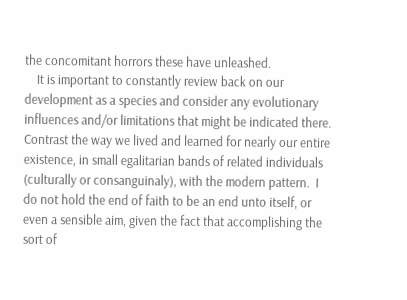the concomitant horrors these have unleashed.
    It is important to constantly review back on our development as a species and consider any evolutionary influences and/or limitations that might be indicated there.  Contrast the way we lived and learned for nearly our entire existence, in small egalitarian bands of related individuals (culturally or consanguinaly), with the modern pattern.  I do not hold the end of faith to be an end unto itself, or even a sensible aim, given the fact that accomplishing the sort of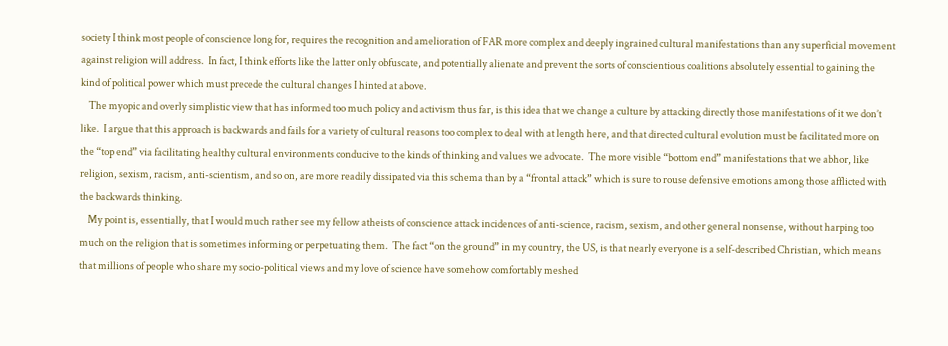society I think most people of conscience long for, requires the recognition and amelioration of FAR more complex and deeply ingrained cultural manifestations than any superficial movement against religion will address.  In fact, I think efforts like the latter only obfuscate, and potentially alienate and prevent the sorts of conscientious coalitions absolutely essential to gaining the kind of political power which must precede the cultural changes I hinted at above.
    The myopic and overly simplistic view that has informed too much policy and activism thus far, is this idea that we change a culture by attacking directly those manifestations of it we don’t like.  I argue that this approach is backwards and fails for a variety of cultural reasons too complex to deal with at length here, and that directed cultural evolution must be facilitated more on the “top end” via facilitating healthy cultural environments conducive to the kinds of thinking and values we advocate.  The more visible “bottom end” manifestations that we abhor, like religion, sexism, racism, anti-scientism, and so on, are more readily dissipated via this schema than by a “frontal attack” which is sure to rouse defensive emotions among those afflicted with the backwards thinking.
    My point is, essentially, that I would much rather see my fellow atheists of conscience attack incidences of anti-science, racism, sexism, and other general nonsense, without harping too much on the religion that is sometimes informing or perpetuating them.  The fact “on the ground” in my country, the US, is that nearly everyone is a self-described Christian, which means that millions of people who share my socio-political views and my love of science have somehow comfortably meshed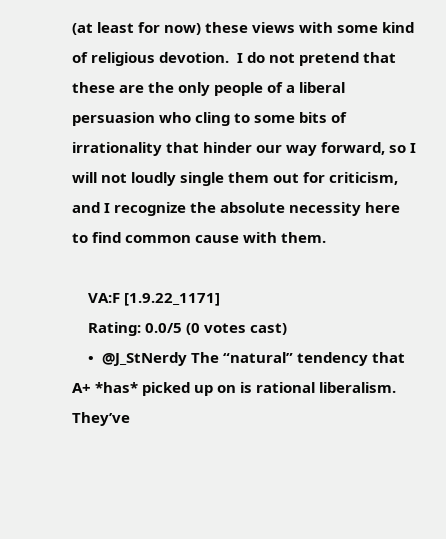(at least for now) these views with some kind of religious devotion.  I do not pretend that these are the only people of a liberal persuasion who cling to some bits of irrationality that hinder our way forward, so I will not loudly single them out for criticism, and I recognize the absolute necessity here to find common cause with them.

    VA:F [1.9.22_1171]
    Rating: 0.0/5 (0 votes cast)
    •  @J_StNerdy The “natural” tendency that A+ *has* picked up on is rational liberalism. They’ve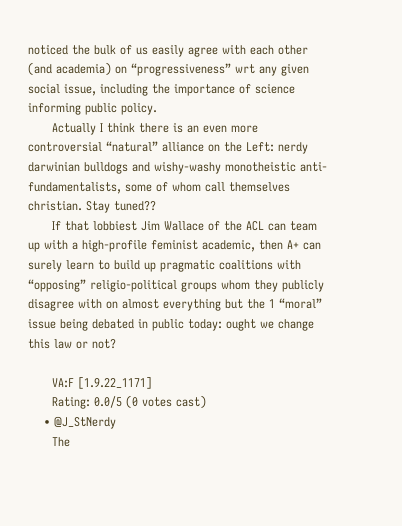noticed the bulk of us easily agree with each other (and academia) on “progressiveness” wrt any given social issue, including the importance of science informing public policy.
      Actually I think there is an even more controversial “natural” alliance on the Left: nerdy darwinian bulldogs and wishy-washy monotheistic anti-fundamentalists, some of whom call themselves christian. Stay tuned??
      If that lobbiest Jim Wallace of the ACL can team up with a high-profile feminist academic, then A+ can surely learn to build up pragmatic coalitions with “opposing” religio-political groups whom they publicly disagree with on almost everything but the 1 “moral” issue being debated in public today: ought we change this law or not?

      VA:F [1.9.22_1171]
      Rating: 0.0/5 (0 votes cast)
    • @J_StNerdy
      The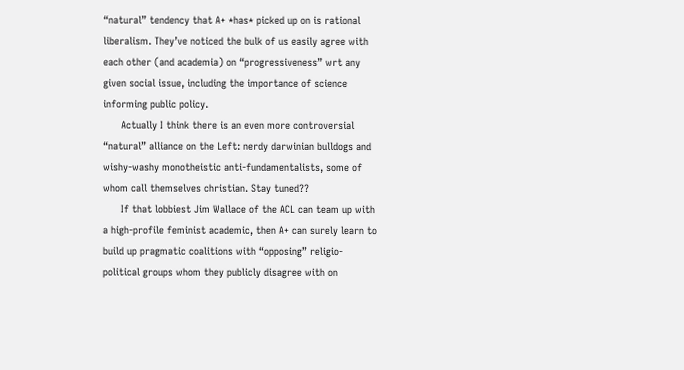“natural” tendency that A+ *has* picked up on is rational liberalism. They’ve noticed the bulk of us easily agree with each other (and academia) on “progressiveness” wrt any given social issue, including the importance of science informing public policy.
      Actually I think there is an even more controversial “natural” alliance on the Left: nerdy darwinian bulldogs and wishy-washy monotheistic anti-fundamentalists, some of whom call themselves christian. Stay tuned??
      If that lobbiest Jim Wallace of the ACL can team up with a high-profile feminist academic, then A+ can surely learn to build up pragmatic coalitions with “opposing” religio-political groups whom they publicly disagree with on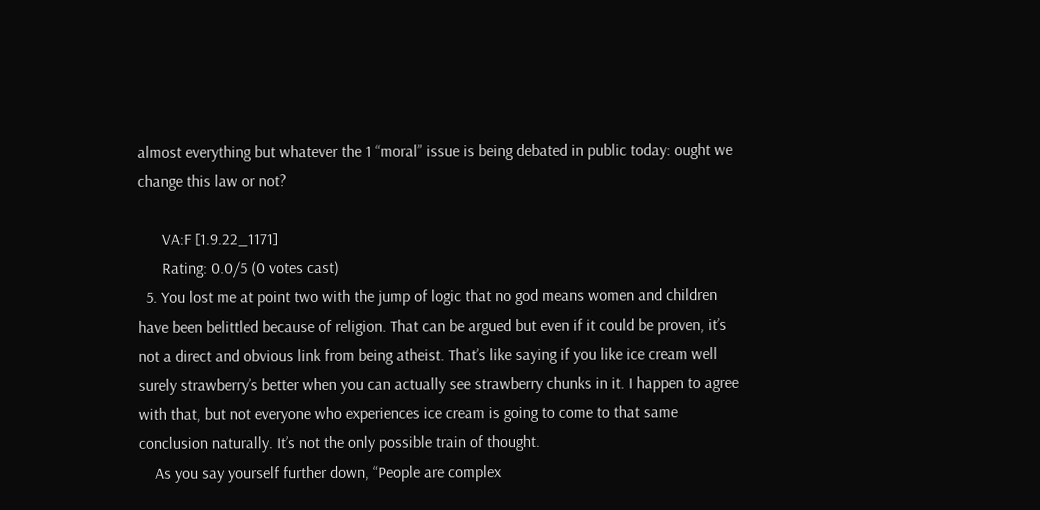almost everything but whatever the 1 “moral” issue is being debated in public today: ought we change this law or not?

      VA:F [1.9.22_1171]
      Rating: 0.0/5 (0 votes cast)
  5. You lost me at point two with the jump of logic that no god means women and children have been belittled because of religion. That can be argued but even if it could be proven, it’s not a direct and obvious link from being atheist. That’s like saying if you like ice cream well surely strawberry’s better when you can actually see strawberry chunks in it. I happen to agree with that, but not everyone who experiences ice cream is going to come to that same conclusion naturally. It’s not the only possible train of thought.
    As you say yourself further down, “People are complex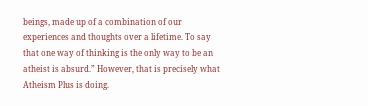beings, made up of a combination of our experiences and thoughts over a lifetime. To say that one way of thinking is the only way to be an atheist is absurd.” However, that is precisely what Atheism Plus is doing.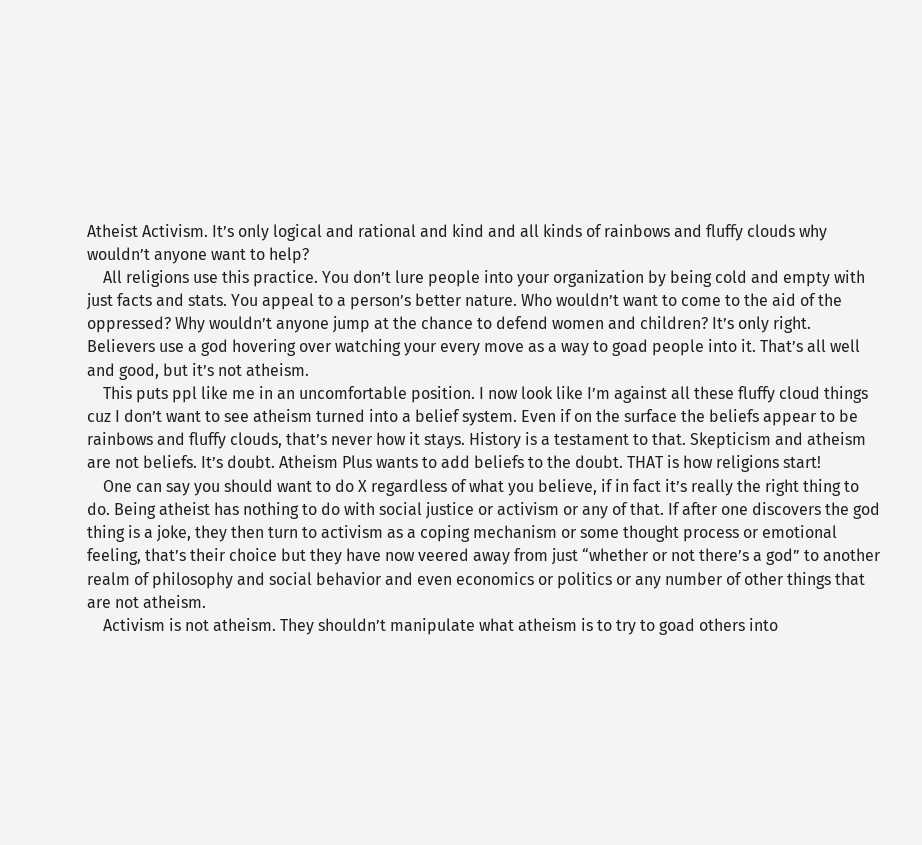Atheist Activism. It’s only logical and rational and kind and all kinds of rainbows and fluffy clouds why wouldn’t anyone want to help?
    All religions use this practice. You don’t lure people into your organization by being cold and empty with just facts and stats. You appeal to a person’s better nature. Who wouldn’t want to come to the aid of the oppressed? Why wouldn’t anyone jump at the chance to defend women and children? It’s only right. Believers use a god hovering over watching your every move as a way to goad people into it. That’s all well and good, but it’s not atheism.
    This puts ppl like me in an uncomfortable position. I now look like I’m against all these fluffy cloud things cuz I don’t want to see atheism turned into a belief system. Even if on the surface the beliefs appear to be rainbows and fluffy clouds, that’s never how it stays. History is a testament to that. Skepticism and atheism are not beliefs. It’s doubt. Atheism Plus wants to add beliefs to the doubt. THAT is how religions start!
    One can say you should want to do X regardless of what you believe, if in fact it’s really the right thing to do. Being atheist has nothing to do with social justice or activism or any of that. If after one discovers the god thing is a joke, they then turn to activism as a coping mechanism or some thought process or emotional feeling, that’s their choice but they have now veered away from just “whether or not there’s a god” to another realm of philosophy and social behavior and even economics or politics or any number of other things that are not atheism.
    Activism is not atheism. They shouldn’t manipulate what atheism is to try to goad others into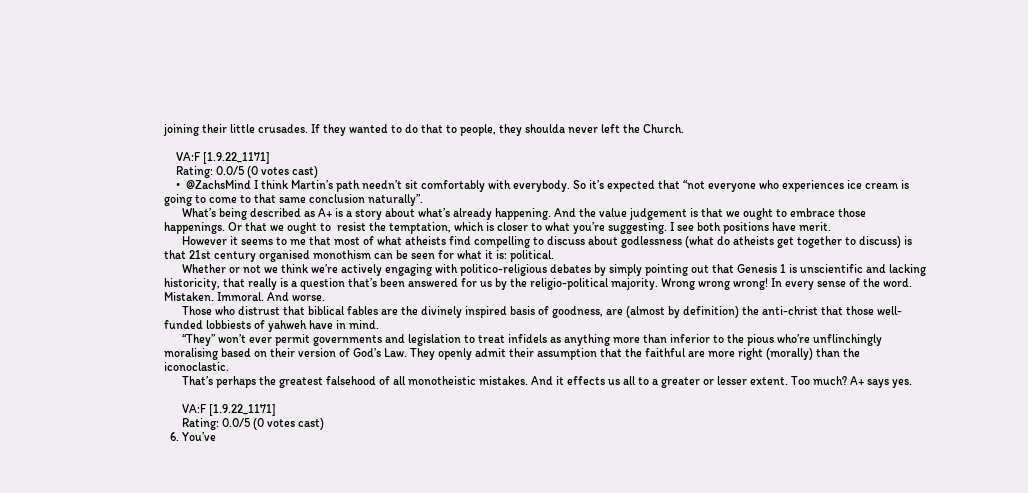joining their little crusades. If they wanted to do that to people, they shoulda never left the Church.

    VA:F [1.9.22_1171]
    Rating: 0.0/5 (0 votes cast)
    •  @ZachsMind I think Martin’s path needn’t sit comfortably with everybody. So it’s expected that “not everyone who experiences ice cream is going to come to that same conclusion naturally”.
      What’s being described as A+ is a story about what’s already happening. And the value judgement is that we ought to embrace those happenings. Or that we ought to  resist the temptation, which is closer to what you’re suggesting. I see both positions have merit.
      However it seems to me that most of what atheists find compelling to discuss about godlessness (what do atheists get together to discuss) is that 21st century organised monothism can be seen for what it is: political.
      Whether or not we think we’re actively engaging with politico-religious debates by simply pointing out that Genesis 1 is unscientific and lacking historicity, that really is a question that’s been answered for us by the religio-political majority. Wrong wrong wrong! In every sense of the word. Mistaken. Immoral. And worse.
      Those who distrust that biblical fables are the divinely inspired basis of goodness, are (almost by definition) the anti-christ that those well-funded lobbiests of yahweh have in mind.
      “They” won’t ever permit governments and legislation to treat infidels as anything more than inferior to the pious who’re unflinchingly moralising based on their version of God’s Law. They openly admit their assumption that the faithful are more right (morally) than the iconoclastic.
      That’s perhaps the greatest falsehood of all monotheistic mistakes. And it effects us all to a greater or lesser extent. Too much? A+ says yes.

      VA:F [1.9.22_1171]
      Rating: 0.0/5 (0 votes cast)
  6. You’ve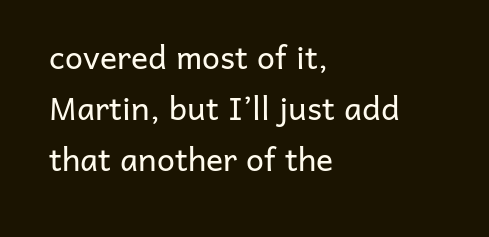covered most of it, Martin, but I’ll just add that another of the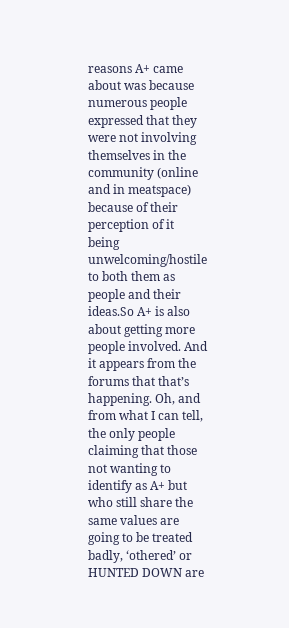reasons A+ came about was because numerous people expressed that they were not involving themselves in the community (online and in meatspace) because of their perception of it being unwelcoming/hostile to both them as people and their ideas.So A+ is also about getting more people involved. And it appears from the forums that that’s happening. Oh, and from what I can tell, the only people claiming that those not wanting to identify as A+ but who still share the same values are going to be treated badly, ‘othered’ or HUNTED DOWN are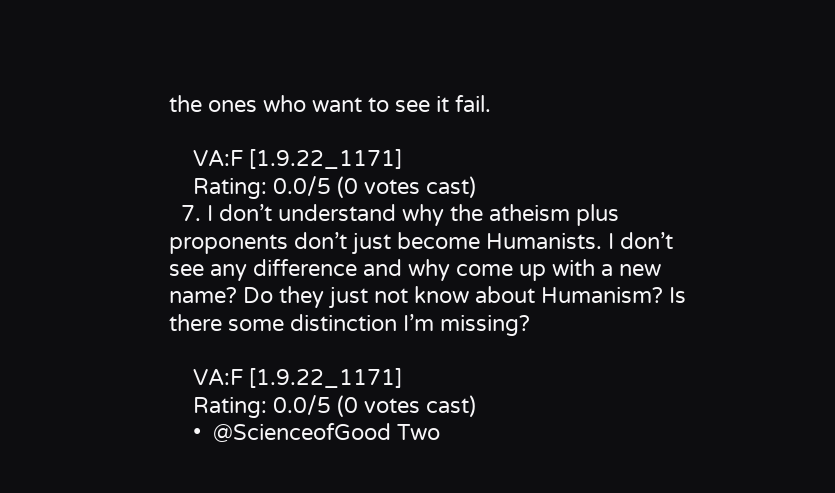the ones who want to see it fail.

    VA:F [1.9.22_1171]
    Rating: 0.0/5 (0 votes cast)
  7. I don’t understand why the atheism plus proponents don’t just become Humanists. I don’t see any difference and why come up with a new name? Do they just not know about Humanism? Is there some distinction I’m missing?

    VA:F [1.9.22_1171]
    Rating: 0.0/5 (0 votes cast)
    •  @ScienceofGood Two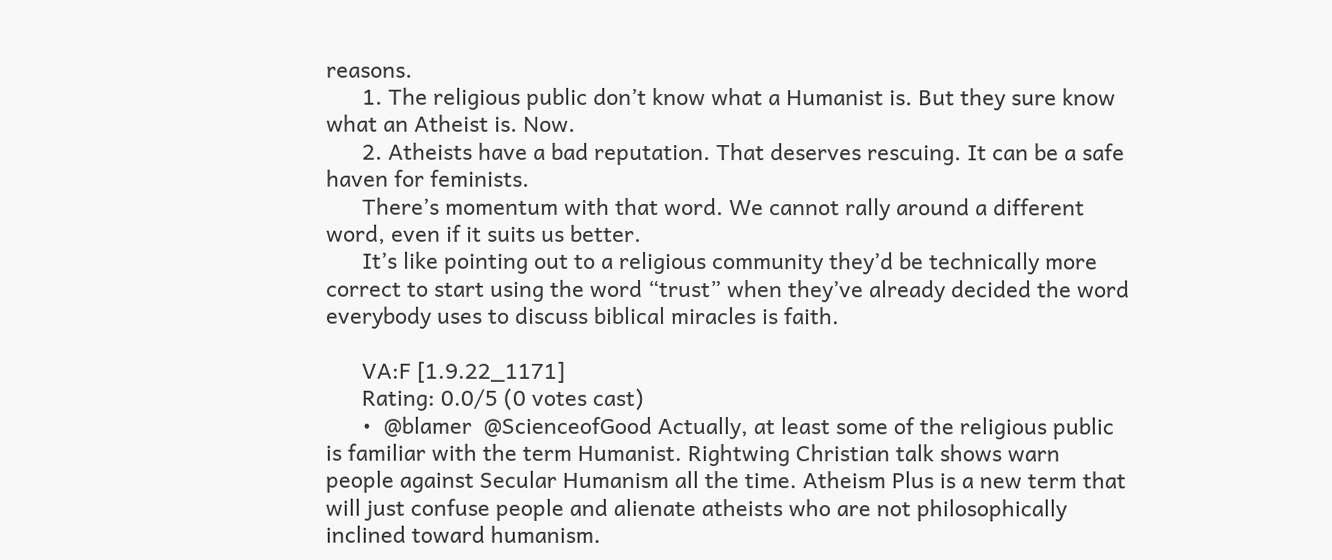reasons.
      1. The religious public don’t know what a Humanist is. But they sure know what an Atheist is. Now.
      2. Atheists have a bad reputation. That deserves rescuing. It can be a safe haven for feminists.
      There’s momentum with that word. We cannot rally around a different word, even if it suits us better.
      It’s like pointing out to a religious community they’d be technically more correct to start using the word “trust” when they’ve already decided the word everybody uses to discuss biblical miracles is faith.

      VA:F [1.9.22_1171]
      Rating: 0.0/5 (0 votes cast)
      •  @blamer  @ScienceofGood Actually, at least some of the religious public is familiar with the term Humanist. Rightwing Christian talk shows warn people against Secular Humanism all the time. Atheism Plus is a new term that will just confuse people and alienate atheists who are not philosophically inclined toward humanism.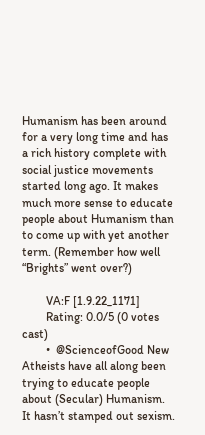Humanism has been around for a very long time and has a rich history complete with social justice movements started long ago. It makes much more sense to educate people about Humanism than to come up with yet another term. (Remember how well “Brights” went over?)

        VA:F [1.9.22_1171]
        Rating: 0.0/5 (0 votes cast)
        •  @ScienceofGood New Atheists have all along been trying to educate people about (Secular) Humanism. It hasn’t stamped out sexism.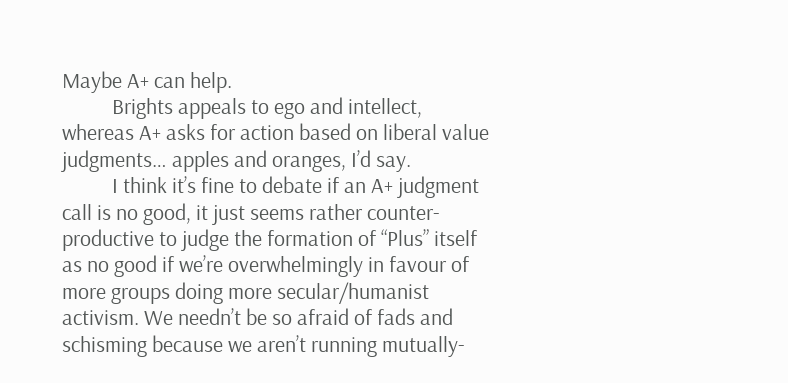Maybe A+ can help.
          Brights appeals to ego and intellect, whereas A+ asks for action based on liberal value judgments… apples and oranges, I’d say.
          I think it’s fine to debate if an A+ judgment call is no good, it just seems rather counter-productive to judge the formation of “Plus” itself as no good if we’re overwhelmingly in favour of more groups doing more secular/humanist activism. We needn’t be so afraid of fads and schisming because we aren’t running mutually-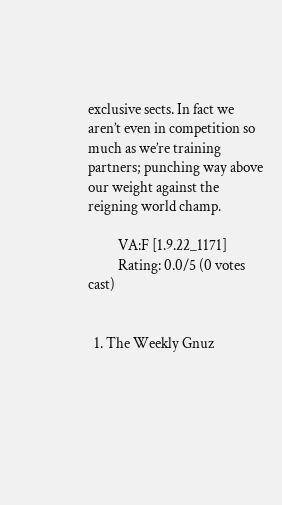exclusive sects. In fact we aren’t even in competition so much as we’re training partners; punching way above our weight against the reigning world champ.

          VA:F [1.9.22_1171]
          Rating: 0.0/5 (0 votes cast)


  1. The Weekly Gnuz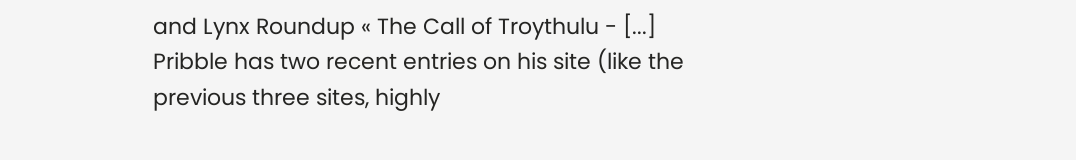and Lynx Roundup « The Call of Troythulu - [...] Pribble has two recent entries on his site (like the previous three sites, highly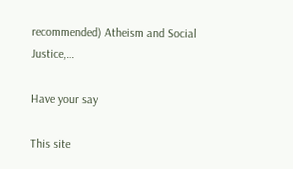recommended) Atheism and Social Justice,…

Have your say

This site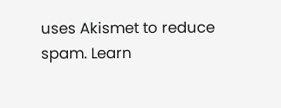uses Akismet to reduce spam. Learn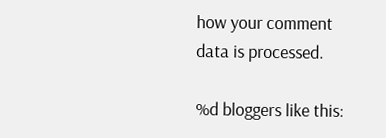how your comment data is processed.

%d bloggers like this: